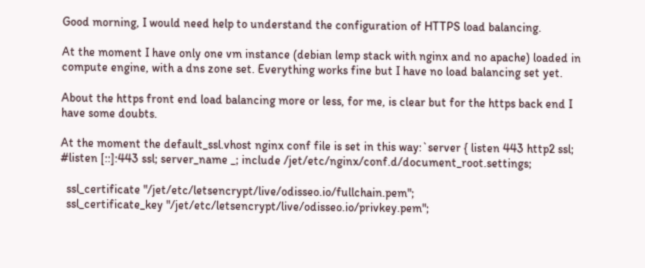Good morning, I would need help to understand the configuration of HTTPS load balancing.

At the moment I have only one vm instance (debian lemp stack with nginx and no apache) loaded in compute engine, with a dns zone set. Everything works fine but I have no load balancing set yet.

About the https front end load balancing more or less, for me, is clear but for the https back end I have some doubts.

At the moment the default_ssl.vhost nginx conf file is set in this way:`server { listen 443 http2 ssl; #listen [::]:443 ssl; server_name _; include /jet/etc/nginx/conf.d/document_root.settings;

  ssl_certificate "/jet/etc/letsencrypt/live/odisseo.io/fullchain.pem";
  ssl_certificate_key "/jet/etc/letsencrypt/live/odisseo.io/privkey.pem";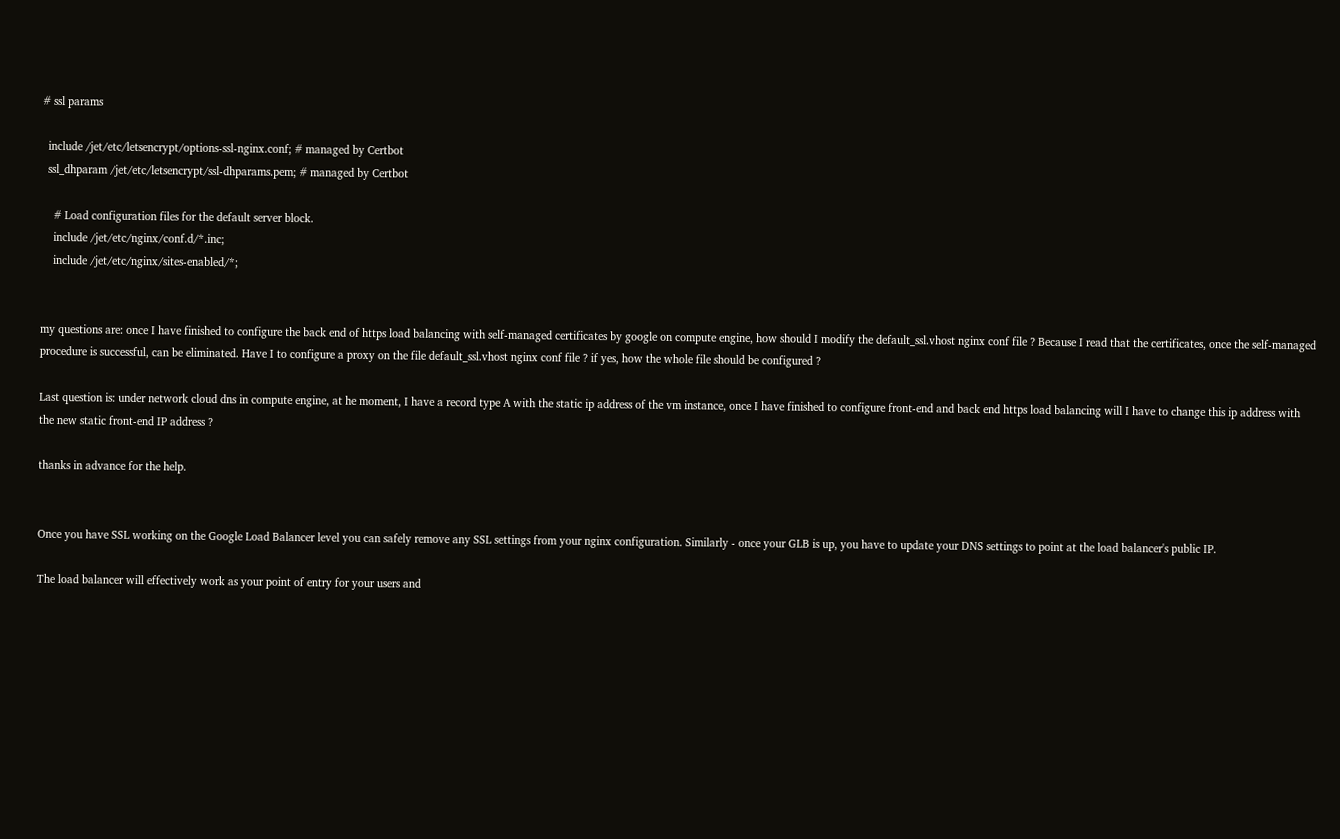# ssl params

  include /jet/etc/letsencrypt/options-ssl-nginx.conf; # managed by Certbot
  ssl_dhparam /jet/etc/letsencrypt/ssl-dhparams.pem; # managed by Certbot

    # Load configuration files for the default server block.
    include /jet/etc/nginx/conf.d/*.inc;
    include /jet/etc/nginx/sites-enabled/*;


my questions are: once I have finished to configure the back end of https load balancing with self-managed certificates by google on compute engine, how should I modify the default_ssl.vhost nginx conf file ? Because I read that the certificates, once the self-managed procedure is successful, can be eliminated. Have I to configure a proxy on the file default_ssl.vhost nginx conf file ? if yes, how the whole file should be configured ?

Last question is: under network cloud dns in compute engine, at he moment, I have a record type A with the static ip address of the vm instance, once I have finished to configure front-end and back end https load balancing will I have to change this ip address with the new static front-end IP address ?

thanks in advance for the help.


Once you have SSL working on the Google Load Balancer level you can safely remove any SSL settings from your nginx configuration. Similarly - once your GLB is up, you have to update your DNS settings to point at the load balancer's public IP.

The load balancer will effectively work as your point of entry for your users and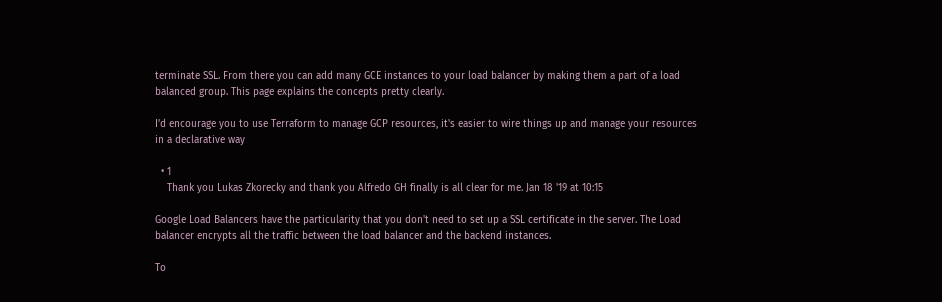terminate SSL. From there you can add many GCE instances to your load balancer by making them a part of a load balanced group. This page explains the concepts pretty clearly.

I'd encourage you to use Terraform to manage GCP resources, it's easier to wire things up and manage your resources in a declarative way

  • 1
    Thank you Lukas Zkorecky and thank you Alfredo GH finally is all clear for me. Jan 18 '19 at 10:15

Google Load Balancers have the particularity that you don't need to set up a SSL certificate in the server. The Load balancer encrypts all the traffic between the load balancer and the backend instances.

To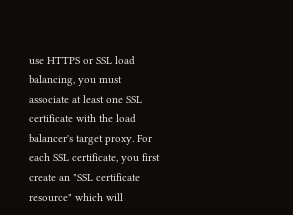use HTTPS or SSL load balancing, you must associate at least one SSL certificate with the load balancer's target proxy. For each SSL certificate, you first create an "SSL certificate resource" which will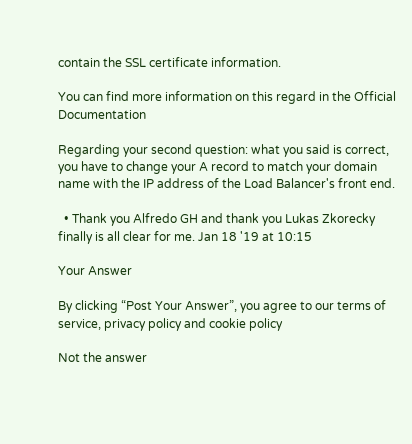contain the SSL certificate information.

You can find more information on this regard in the Official Documentation

Regarding your second question: what you said is correct, you have to change your A record to match your domain name with the IP address of the Load Balancer's front end.

  • Thank you Alfredo GH and thank you Lukas Zkorecky finally is all clear for me. Jan 18 '19 at 10:15

Your Answer

By clicking “Post Your Answer”, you agree to our terms of service, privacy policy and cookie policy

Not the answer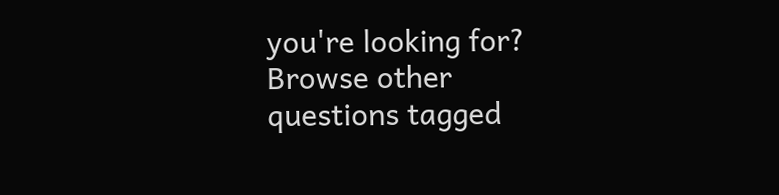you're looking for? Browse other questions tagged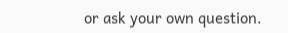or ask your own question.